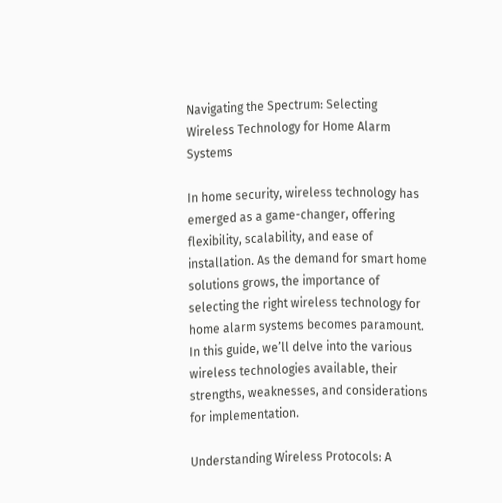Navigating the Spectrum: Selecting Wireless Technology for Home Alarm Systems

In home security, wireless technology has emerged as a game-changer, offering flexibility, scalability, and ease of installation. As the demand for smart home solutions grows, the importance of selecting the right wireless technology for home alarm systems becomes paramount. In this guide, we’ll delve into the various wireless technologies available, their strengths, weaknesses, and considerations for implementation.

Understanding Wireless Protocols: A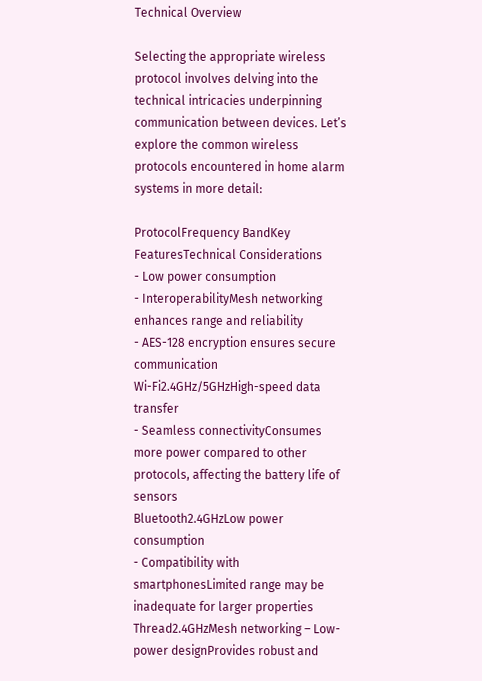Technical Overview

Selecting the appropriate wireless protocol involves delving into the technical intricacies underpinning communication between devices. Let’s explore the common wireless protocols encountered in home alarm systems in more detail:

ProtocolFrequency BandKey FeaturesTechnical Considerations
- Low power consumption
- InteroperabilityMesh networking enhances range and reliability
- AES-128 encryption ensures secure communication
Wi-Fi2.4GHz/5GHzHigh-speed data transfer
- Seamless connectivityConsumes more power compared to other protocols, affecting the battery life of sensors
Bluetooth2.4GHzLow power consumption
- Compatibility with smartphonesLimited range may be inadequate for larger properties
Thread2.4GHzMesh networking – Low-power designProvides robust and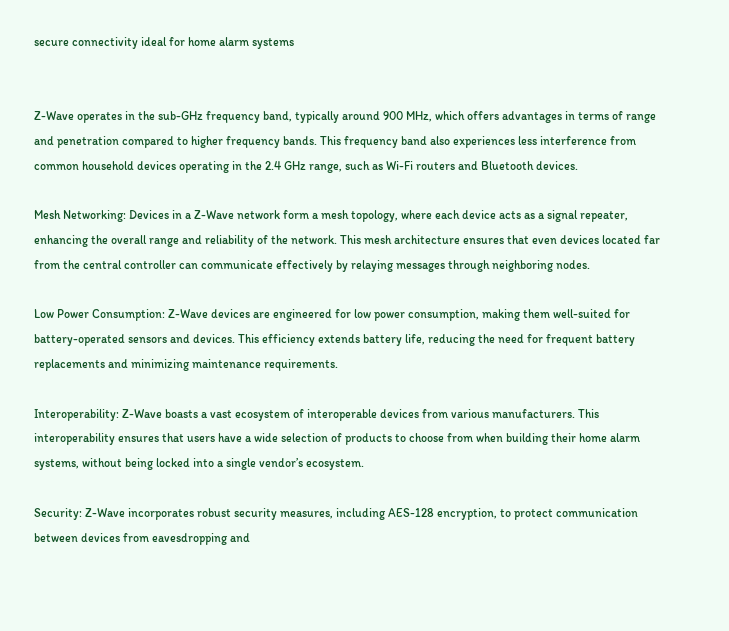secure connectivity ideal for home alarm systems


Z-Wave operates in the sub-GHz frequency band, typically around 900 MHz, which offers advantages in terms of range and penetration compared to higher frequency bands. This frequency band also experiences less interference from common household devices operating in the 2.4 GHz range, such as Wi-Fi routers and Bluetooth devices.

Mesh Networking: Devices in a Z-Wave network form a mesh topology, where each device acts as a signal repeater, enhancing the overall range and reliability of the network. This mesh architecture ensures that even devices located far from the central controller can communicate effectively by relaying messages through neighboring nodes.

Low Power Consumption: Z-Wave devices are engineered for low power consumption, making them well-suited for battery-operated sensors and devices. This efficiency extends battery life, reducing the need for frequent battery replacements and minimizing maintenance requirements.

Interoperability: Z-Wave boasts a vast ecosystem of interoperable devices from various manufacturers. This interoperability ensures that users have a wide selection of products to choose from when building their home alarm systems, without being locked into a single vendor’s ecosystem.

Security: Z-Wave incorporates robust security measures, including AES-128 encryption, to protect communication between devices from eavesdropping and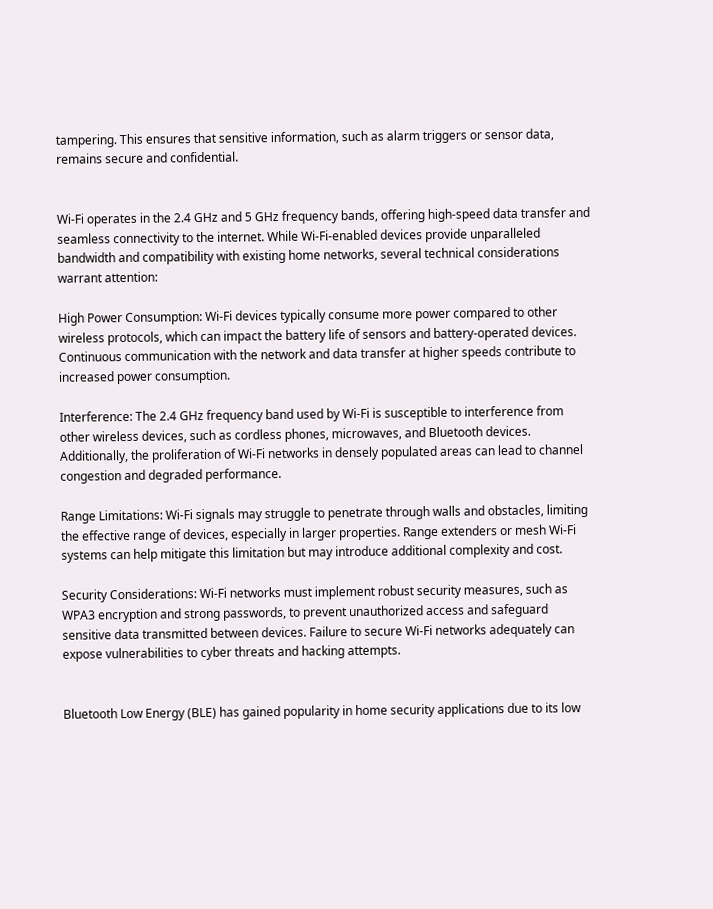tampering. This ensures that sensitive information, such as alarm triggers or sensor data, remains secure and confidential.


Wi-Fi operates in the 2.4 GHz and 5 GHz frequency bands, offering high-speed data transfer and seamless connectivity to the internet. While Wi-Fi-enabled devices provide unparalleled bandwidth and compatibility with existing home networks, several technical considerations warrant attention:

High Power Consumption: Wi-Fi devices typically consume more power compared to other wireless protocols, which can impact the battery life of sensors and battery-operated devices. Continuous communication with the network and data transfer at higher speeds contribute to increased power consumption.

Interference: The 2.4 GHz frequency band used by Wi-Fi is susceptible to interference from other wireless devices, such as cordless phones, microwaves, and Bluetooth devices. Additionally, the proliferation of Wi-Fi networks in densely populated areas can lead to channel congestion and degraded performance.

Range Limitations: Wi-Fi signals may struggle to penetrate through walls and obstacles, limiting the effective range of devices, especially in larger properties. Range extenders or mesh Wi-Fi systems can help mitigate this limitation but may introduce additional complexity and cost.

Security Considerations: Wi-Fi networks must implement robust security measures, such as WPA3 encryption and strong passwords, to prevent unauthorized access and safeguard sensitive data transmitted between devices. Failure to secure Wi-Fi networks adequately can expose vulnerabilities to cyber threats and hacking attempts.


Bluetooth Low Energy (BLE) has gained popularity in home security applications due to its low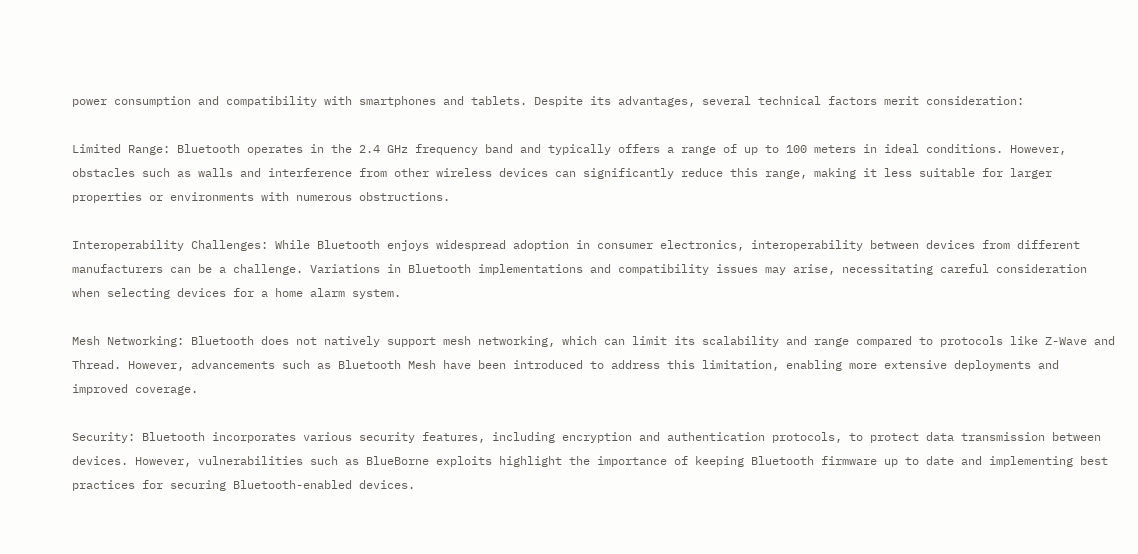power consumption and compatibility with smartphones and tablets. Despite its advantages, several technical factors merit consideration:

Limited Range: Bluetooth operates in the 2.4 GHz frequency band and typically offers a range of up to 100 meters in ideal conditions. However, obstacles such as walls and interference from other wireless devices can significantly reduce this range, making it less suitable for larger properties or environments with numerous obstructions.

Interoperability Challenges: While Bluetooth enjoys widespread adoption in consumer electronics, interoperability between devices from different manufacturers can be a challenge. Variations in Bluetooth implementations and compatibility issues may arise, necessitating careful consideration when selecting devices for a home alarm system.

Mesh Networking: Bluetooth does not natively support mesh networking, which can limit its scalability and range compared to protocols like Z-Wave and Thread. However, advancements such as Bluetooth Mesh have been introduced to address this limitation, enabling more extensive deployments and improved coverage.

Security: Bluetooth incorporates various security features, including encryption and authentication protocols, to protect data transmission between devices. However, vulnerabilities such as BlueBorne exploits highlight the importance of keeping Bluetooth firmware up to date and implementing best practices for securing Bluetooth-enabled devices.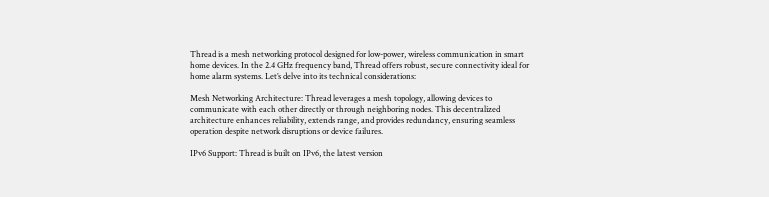Thread is a mesh networking protocol designed for low-power, wireless communication in smart home devices. In the 2.4 GHz frequency band, Thread offers robust, secure connectivity ideal for home alarm systems. Let’s delve into its technical considerations:

Mesh Networking Architecture: Thread leverages a mesh topology, allowing devices to communicate with each other directly or through neighboring nodes. This decentralized architecture enhances reliability, extends range, and provides redundancy, ensuring seamless operation despite network disruptions or device failures.

IPv6 Support: Thread is built on IPv6, the latest version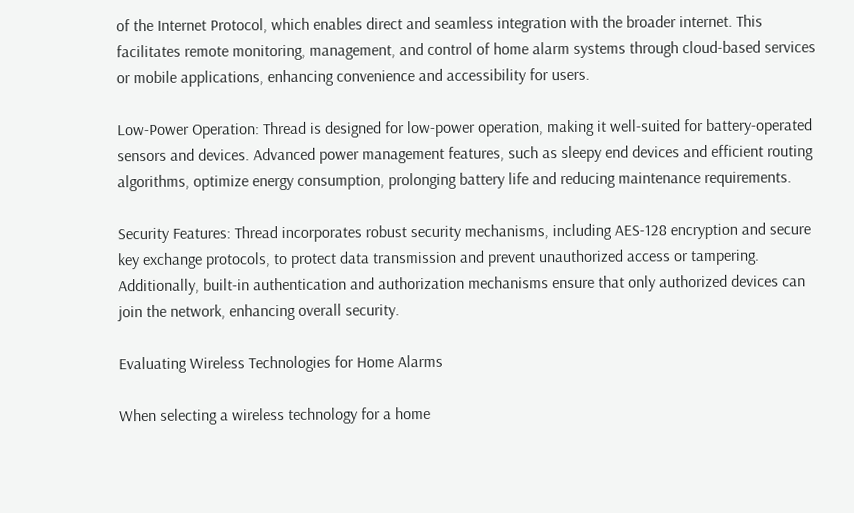of the Internet Protocol, which enables direct and seamless integration with the broader internet. This facilitates remote monitoring, management, and control of home alarm systems through cloud-based services or mobile applications, enhancing convenience and accessibility for users.

Low-Power Operation: Thread is designed for low-power operation, making it well-suited for battery-operated sensors and devices. Advanced power management features, such as sleepy end devices and efficient routing algorithms, optimize energy consumption, prolonging battery life and reducing maintenance requirements.

Security Features: Thread incorporates robust security mechanisms, including AES-128 encryption and secure key exchange protocols, to protect data transmission and prevent unauthorized access or tampering. Additionally, built-in authentication and authorization mechanisms ensure that only authorized devices can join the network, enhancing overall security.

Evaluating Wireless Technologies for Home Alarms

When selecting a wireless technology for a home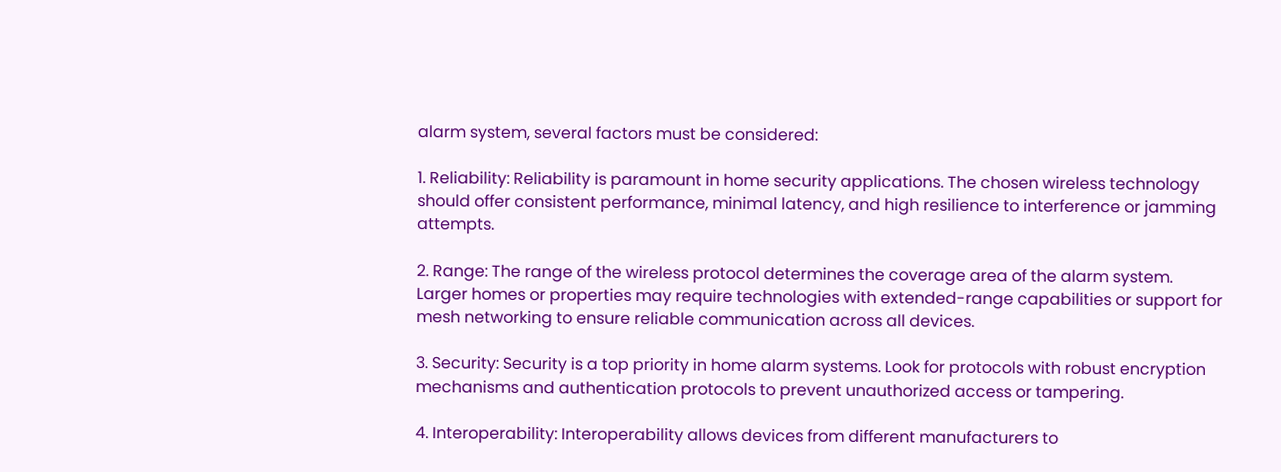alarm system, several factors must be considered:

1. Reliability: Reliability is paramount in home security applications. The chosen wireless technology should offer consistent performance, minimal latency, and high resilience to interference or jamming attempts.

2. Range: The range of the wireless protocol determines the coverage area of the alarm system. Larger homes or properties may require technologies with extended-range capabilities or support for mesh networking to ensure reliable communication across all devices.

3. Security: Security is a top priority in home alarm systems. Look for protocols with robust encryption mechanisms and authentication protocols to prevent unauthorized access or tampering.

4. Interoperability: Interoperability allows devices from different manufacturers to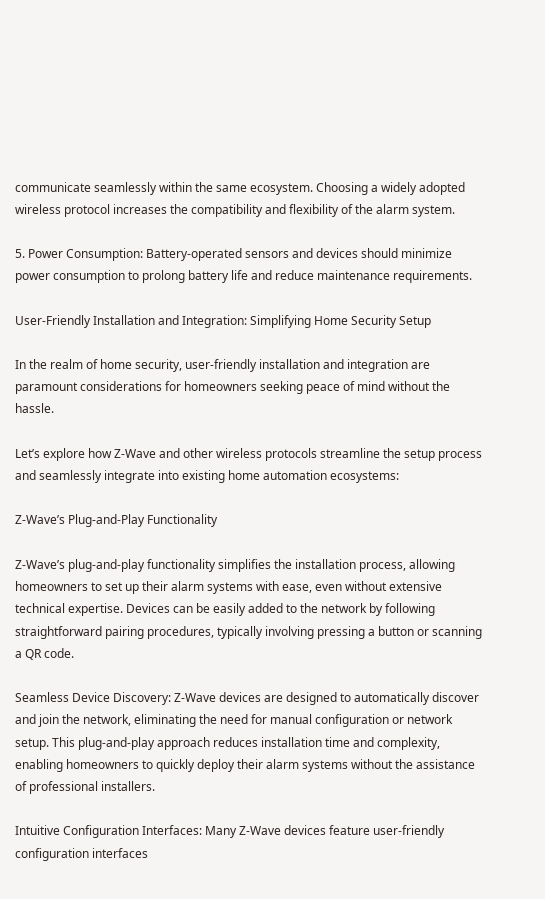communicate seamlessly within the same ecosystem. Choosing a widely adopted wireless protocol increases the compatibility and flexibility of the alarm system.

5. Power Consumption: Battery-operated sensors and devices should minimize power consumption to prolong battery life and reduce maintenance requirements.

User-Friendly Installation and Integration: Simplifying Home Security Setup

In the realm of home security, user-friendly installation and integration are paramount considerations for homeowners seeking peace of mind without the hassle.

Let’s explore how Z-Wave and other wireless protocols streamline the setup process and seamlessly integrate into existing home automation ecosystems:

Z-Wave’s Plug-and-Play Functionality

Z-Wave’s plug-and-play functionality simplifies the installation process, allowing homeowners to set up their alarm systems with ease, even without extensive technical expertise. Devices can be easily added to the network by following straightforward pairing procedures, typically involving pressing a button or scanning a QR code.

Seamless Device Discovery: Z-Wave devices are designed to automatically discover and join the network, eliminating the need for manual configuration or network setup. This plug-and-play approach reduces installation time and complexity, enabling homeowners to quickly deploy their alarm systems without the assistance of professional installers.

Intuitive Configuration Interfaces: Many Z-Wave devices feature user-friendly configuration interfaces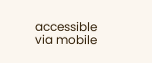accessible via mobile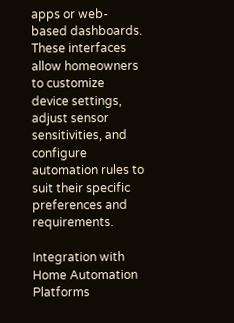apps or web-based dashboards. These interfaces allow homeowners to customize device settings, adjust sensor sensitivities, and configure automation rules to suit their specific preferences and requirements.

Integration with Home Automation Platforms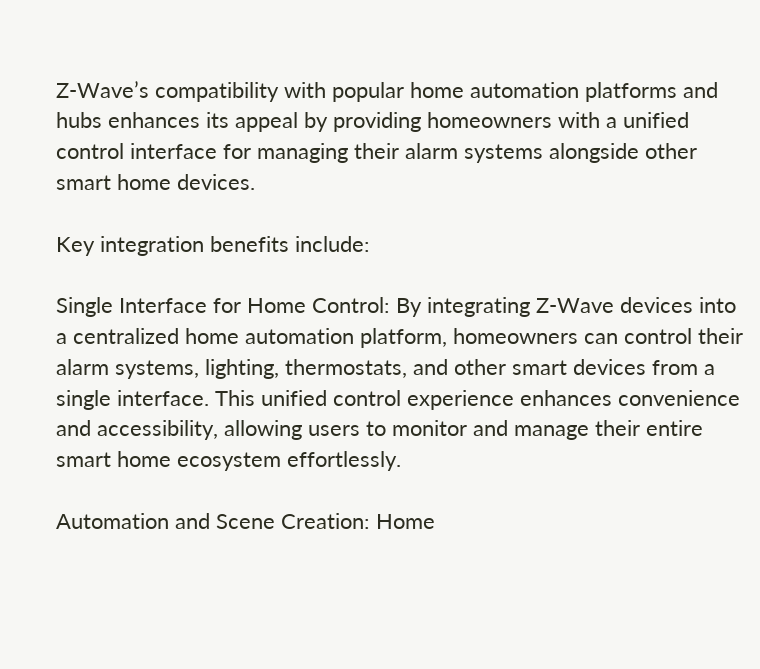Z-Wave’s compatibility with popular home automation platforms and hubs enhances its appeal by providing homeowners with a unified control interface for managing their alarm systems alongside other smart home devices.

Key integration benefits include:

Single Interface for Home Control: By integrating Z-Wave devices into a centralized home automation platform, homeowners can control their alarm systems, lighting, thermostats, and other smart devices from a single interface. This unified control experience enhances convenience and accessibility, allowing users to monitor and manage their entire smart home ecosystem effortlessly.

Automation and Scene Creation: Home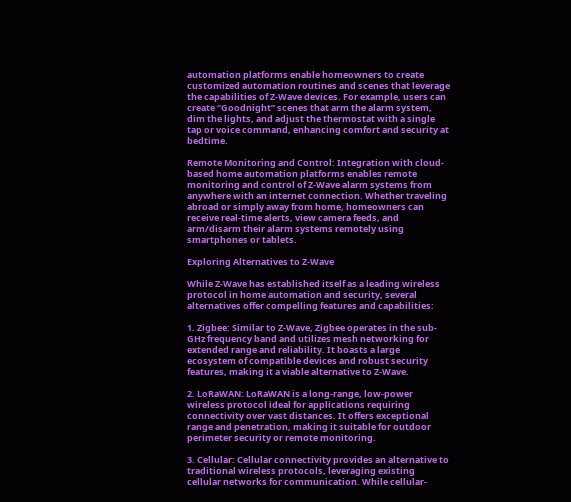automation platforms enable homeowners to create customized automation routines and scenes that leverage the capabilities of Z-Wave devices. For example, users can create “Goodnight” scenes that arm the alarm system, dim the lights, and adjust the thermostat with a single tap or voice command, enhancing comfort and security at bedtime.

Remote Monitoring and Control: Integration with cloud-based home automation platforms enables remote monitoring and control of Z-Wave alarm systems from anywhere with an internet connection. Whether traveling abroad or simply away from home, homeowners can receive real-time alerts, view camera feeds, and arm/disarm their alarm systems remotely using smartphones or tablets.

Exploring Alternatives to Z-Wave

While Z-Wave has established itself as a leading wireless protocol in home automation and security, several alternatives offer compelling features and capabilities:

1. Zigbee: Similar to Z-Wave, Zigbee operates in the sub-GHz frequency band and utilizes mesh networking for extended range and reliability. It boasts a large ecosystem of compatible devices and robust security features, making it a viable alternative to Z-Wave.

2. LoRaWAN: LoRaWAN is a long-range, low-power wireless protocol ideal for applications requiring connectivity over vast distances. It offers exceptional range and penetration, making it suitable for outdoor perimeter security or remote monitoring.

3. Cellular: Cellular connectivity provides an alternative to traditional wireless protocols, leveraging existing cellular networks for communication. While cellular-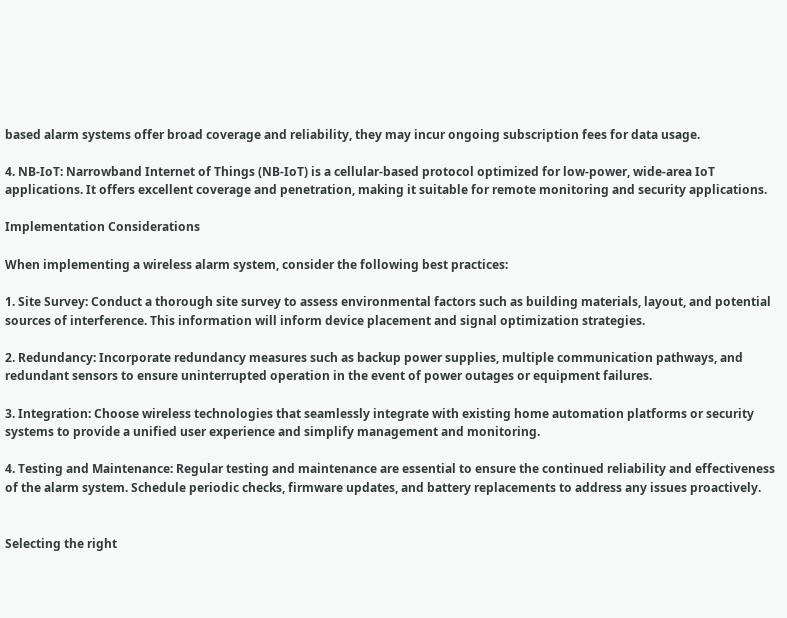based alarm systems offer broad coverage and reliability, they may incur ongoing subscription fees for data usage.

4. NB-IoT: Narrowband Internet of Things (NB-IoT) is a cellular-based protocol optimized for low-power, wide-area IoT applications. It offers excellent coverage and penetration, making it suitable for remote monitoring and security applications.

Implementation Considerations

When implementing a wireless alarm system, consider the following best practices:

1. Site Survey: Conduct a thorough site survey to assess environmental factors such as building materials, layout, and potential sources of interference. This information will inform device placement and signal optimization strategies.

2. Redundancy: Incorporate redundancy measures such as backup power supplies, multiple communication pathways, and redundant sensors to ensure uninterrupted operation in the event of power outages or equipment failures.

3. Integration: Choose wireless technologies that seamlessly integrate with existing home automation platforms or security systems to provide a unified user experience and simplify management and monitoring.

4. Testing and Maintenance: Regular testing and maintenance are essential to ensure the continued reliability and effectiveness of the alarm system. Schedule periodic checks, firmware updates, and battery replacements to address any issues proactively.


Selecting the right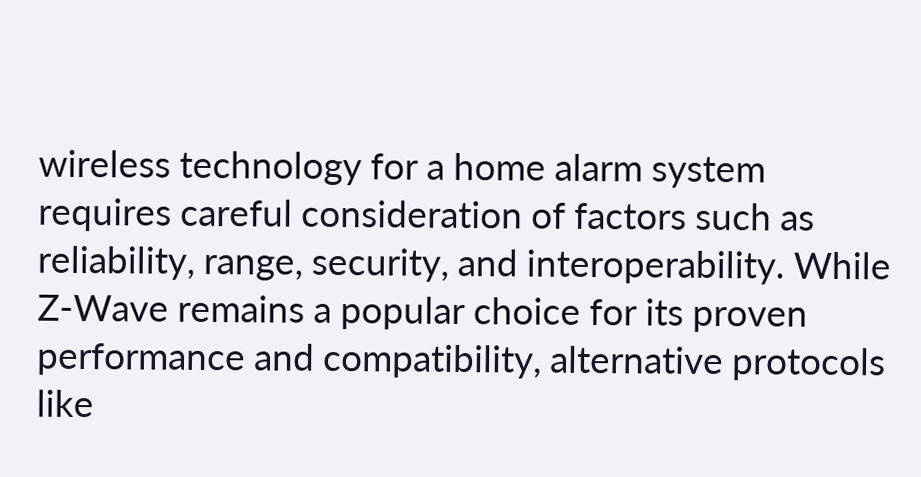wireless technology for a home alarm system requires careful consideration of factors such as reliability, range, security, and interoperability. While Z-Wave remains a popular choice for its proven performance and compatibility, alternative protocols like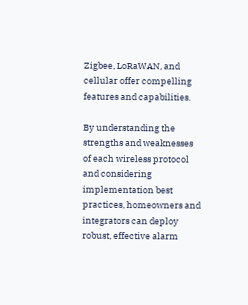Zigbee, LoRaWAN, and cellular offer compelling features and capabilities.

By understanding the strengths and weaknesses of each wireless protocol and considering implementation best practices, homeowners and integrators can deploy robust, effective alarm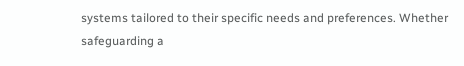systems tailored to their specific needs and preferences. Whether safeguarding a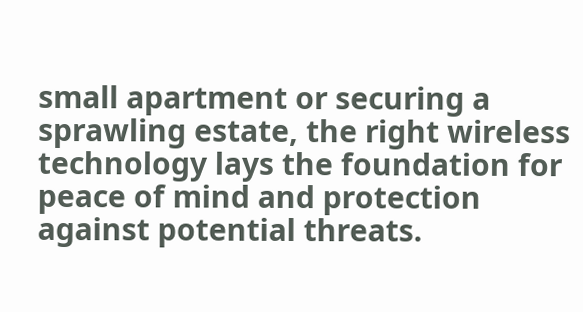small apartment or securing a sprawling estate, the right wireless technology lays the foundation for peace of mind and protection against potential threats.